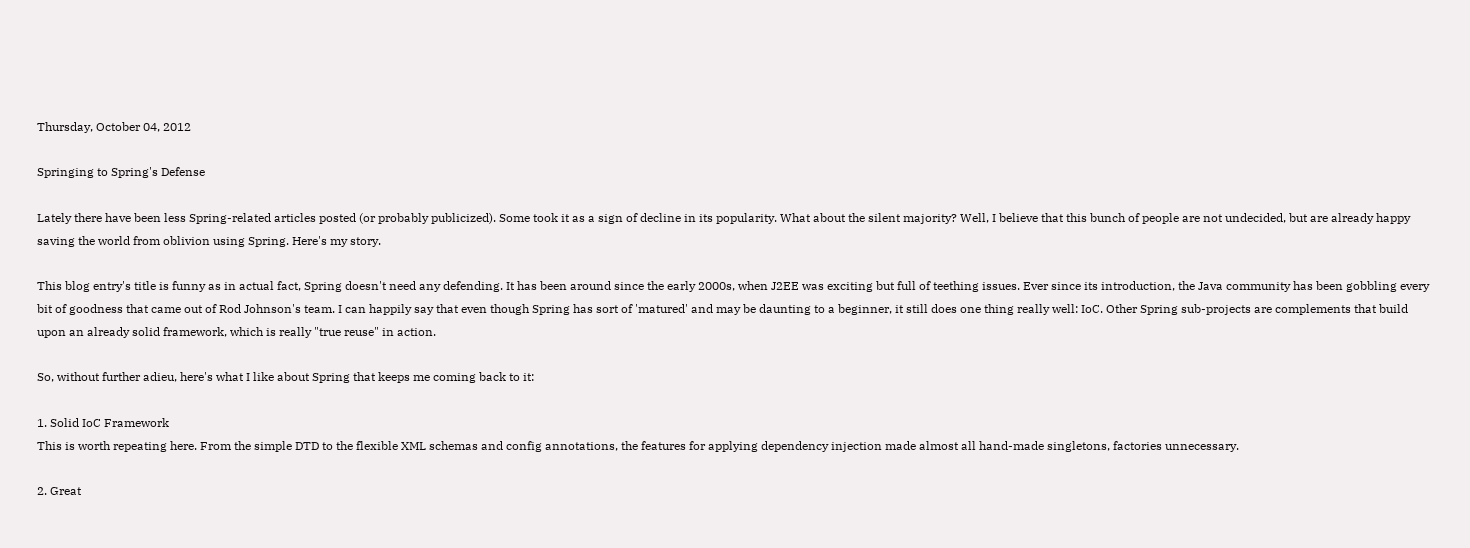Thursday, October 04, 2012

Springing to Spring's Defense

Lately there have been less Spring-related articles posted (or probably publicized). Some took it as a sign of decline in its popularity. What about the silent majority? Well, I believe that this bunch of people are not undecided, but are already happy saving the world from oblivion using Spring. Here's my story.

This blog entry's title is funny as in actual fact, Spring doesn't need any defending. It has been around since the early 2000s, when J2EE was exciting but full of teething issues. Ever since its introduction, the Java community has been gobbling every bit of goodness that came out of Rod Johnson's team. I can happily say that even though Spring has sort of 'matured' and may be daunting to a beginner, it still does one thing really well: IoC. Other Spring sub-projects are complements that build upon an already solid framework, which is really "true reuse" in action.

So, without further adieu, here's what I like about Spring that keeps me coming back to it:

1. Solid IoC Framework
This is worth repeating here. From the simple DTD to the flexible XML schemas and config annotations, the features for applying dependency injection made almost all hand-made singletons, factories unnecessary.

2. Great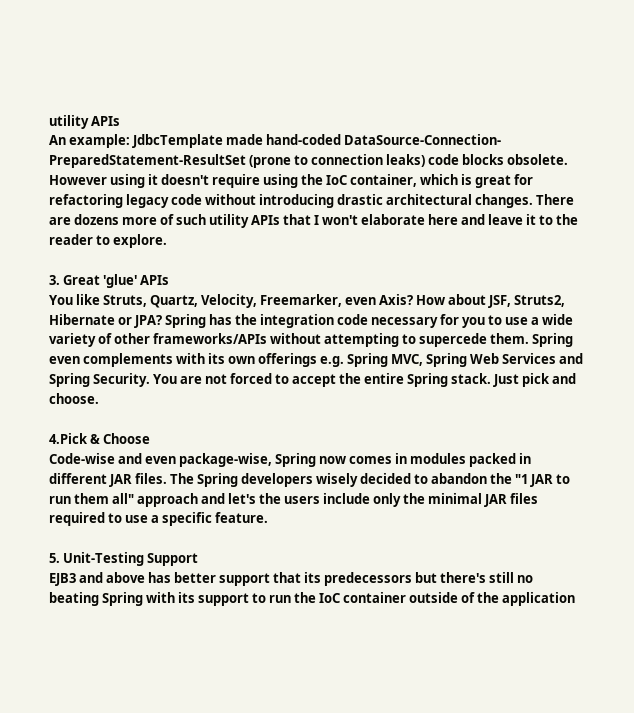utility APIs
An example: JdbcTemplate made hand-coded DataSource-Connection-PreparedStatement-ResultSet (prone to connection leaks) code blocks obsolete. However using it doesn't require using the IoC container, which is great for refactoring legacy code without introducing drastic architectural changes. There are dozens more of such utility APIs that I won't elaborate here and leave it to the reader to explore.

3. Great 'glue' APIs
You like Struts, Quartz, Velocity, Freemarker, even Axis? How about JSF, Struts2, Hibernate or JPA? Spring has the integration code necessary for you to use a wide variety of other frameworks/APIs without attempting to supercede them. Spring even complements with its own offerings e.g. Spring MVC, Spring Web Services and Spring Security. You are not forced to accept the entire Spring stack. Just pick and choose.

4.Pick & Choose
Code-wise and even package-wise, Spring now comes in modules packed in different JAR files. The Spring developers wisely decided to abandon the "1 JAR to run them all" approach and let's the users include only the minimal JAR files required to use a specific feature.

5. Unit-Testing Support
EJB3 and above has better support that its predecessors but there's still no beating Spring with its support to run the IoC container outside of the application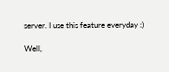server. I use this feature everyday :)

Well,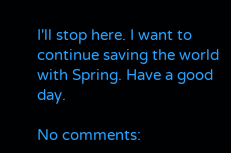I'll stop here. I want to continue saving the world with Spring. Have a good day.

No comments: